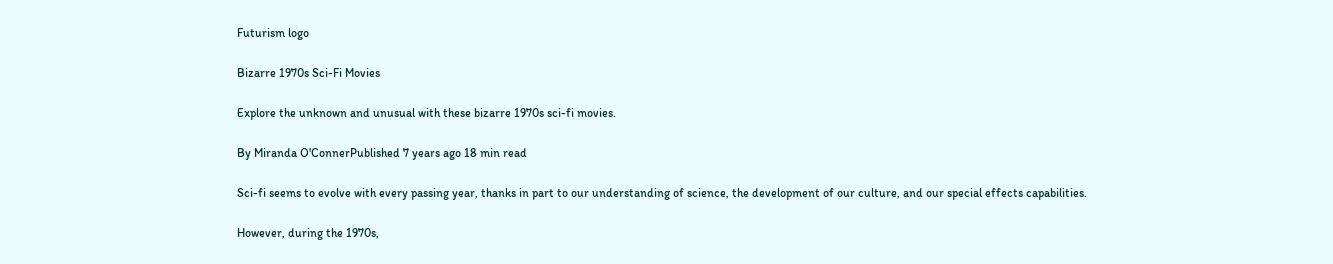Futurism logo

Bizarre 1970s Sci-Fi Movies

Explore the unknown and unusual with these bizarre 1970s sci-fi movies.

By Miranda O'ConnerPublished 7 years ago 18 min read

Sci-fi seems to evolve with every passing year, thanks in part to our understanding of science, the development of our culture, and our special effects capabilities.

However, during the 1970s,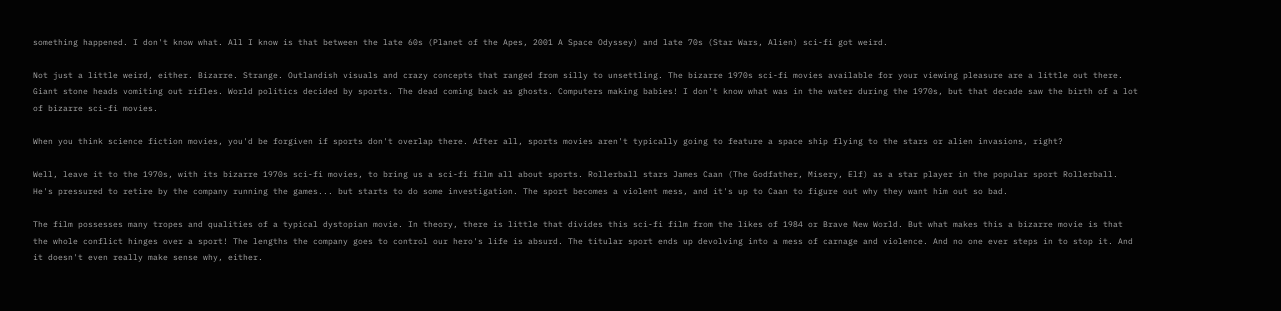something happened. I don't know what. All I know is that between the late 60s (Planet of the Apes, 2001 A Space Odyssey) and late 70s (Star Wars, Alien) sci-fi got weird.

Not just a little weird, either. Bizarre. Strange. Outlandish visuals and crazy concepts that ranged from silly to unsettling. The bizarre 1970s sci-fi movies available for your viewing pleasure are a little out there. Giant stone heads vomiting out rifles. World politics decided by sports. The dead coming back as ghosts. Computers making babies! I don't know what was in the water during the 1970s, but that decade saw the birth of a lot of bizarre sci-fi movies.

When you think science fiction movies, you'd be forgiven if sports don't overlap there. After all, sports movies aren't typically going to feature a space ship flying to the stars or alien invasions, right?

Well, leave it to the 1970s, with its bizarre 1970s sci-fi movies, to bring us a sci-fi film all about sports. Rollerball stars James Caan (The Godfather, Misery, Elf) as a star player in the popular sport Rollerball. He's pressured to retire by the company running the games... but starts to do some investigation. The sport becomes a violent mess, and it's up to Caan to figure out why they want him out so bad.

The film possesses many tropes and qualities of a typical dystopian movie. In theory, there is little that divides this sci-fi film from the likes of 1984 or Brave New World. But what makes this a bizarre movie is that the whole conflict hinges over a sport! The lengths the company goes to control our hero's life is absurd. The titular sport ends up devolving into a mess of carnage and violence. And no one ever steps in to stop it. And it doesn't even really make sense why, either.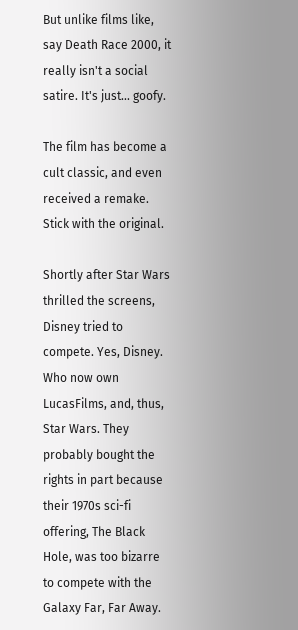But unlike films like, say Death Race 2000, it really isn't a social satire. It's just... goofy.

The film has become a cult classic, and even received a remake. Stick with the original.

Shortly after Star Wars thrilled the screens, Disney tried to compete. Yes, Disney. Who now own LucasFilms, and, thus, Star Wars. They probably bought the rights in part because their 1970s sci-fi offering, The Black Hole, was too bizarre to compete with the Galaxy Far, Far Away.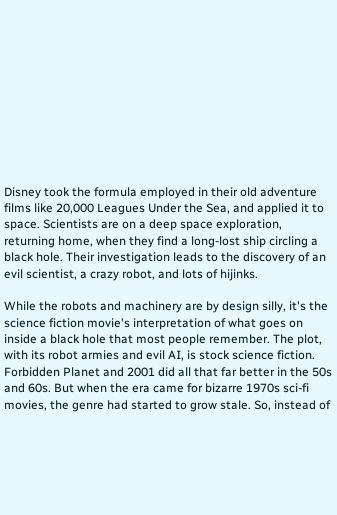Disney took the formula employed in their old adventure films like 20,000 Leagues Under the Sea, and applied it to space. Scientists are on a deep space exploration, returning home, when they find a long-lost ship circling a black hole. Their investigation leads to the discovery of an evil scientist, a crazy robot, and lots of hijinks.

While the robots and machinery are by design silly, it's the science fiction movie's interpretation of what goes on inside a black hole that most people remember. The plot, with its robot armies and evil AI, is stock science fiction. Forbidden Planet and 2001 did all that far better in the 50s and 60s. But when the era came for bizarre 1970s sci-fi movies, the genre had started to grow stale. So, instead of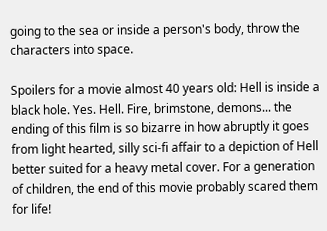going to the sea or inside a person's body, throw the characters into space.

Spoilers for a movie almost 40 years old: Hell is inside a black hole. Yes. Hell. Fire, brimstone, demons... the ending of this film is so bizarre in how abruptly it goes from light hearted, silly sci-fi affair to a depiction of Hell better suited for a heavy metal cover. For a generation of children, the end of this movie probably scared them for life!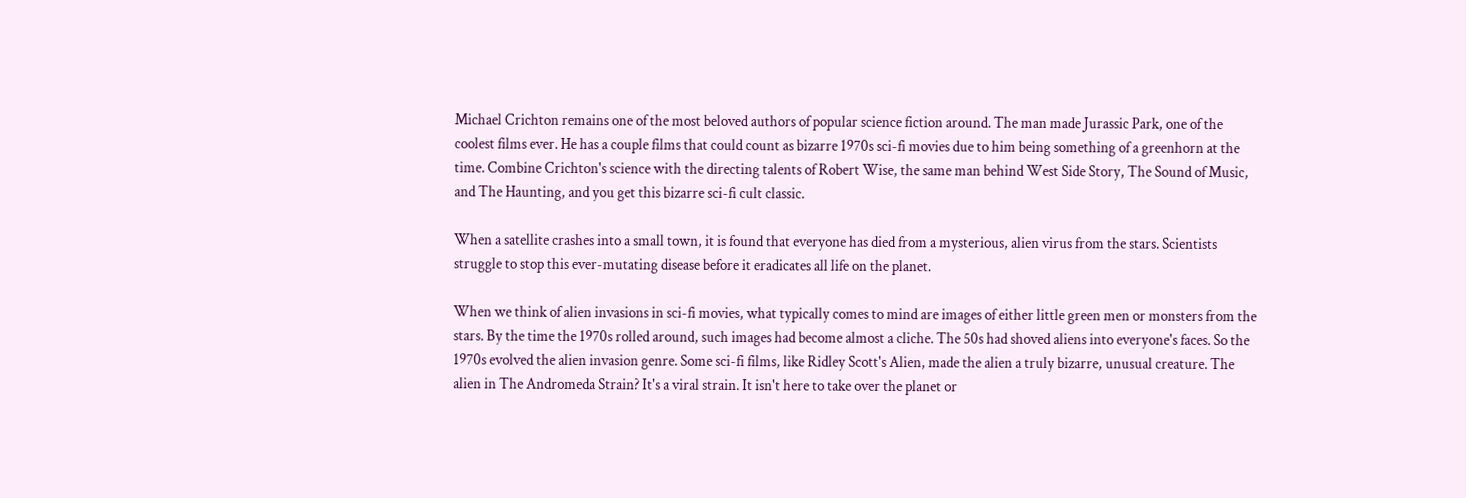Michael Crichton remains one of the most beloved authors of popular science fiction around. The man made Jurassic Park, one of the coolest films ever. He has a couple films that could count as bizarre 1970s sci-fi movies due to him being something of a greenhorn at the time. Combine Crichton's science with the directing talents of Robert Wise, the same man behind West Side Story, The Sound of Music, and The Haunting, and you get this bizarre sci-fi cult classic.

When a satellite crashes into a small town, it is found that everyone has died from a mysterious, alien virus from the stars. Scientists struggle to stop this ever-mutating disease before it eradicates all life on the planet.

When we think of alien invasions in sci-fi movies, what typically comes to mind are images of either little green men or monsters from the stars. By the time the 1970s rolled around, such images had become almost a cliche. The 50s had shoved aliens into everyone's faces. So the 1970s evolved the alien invasion genre. Some sci-fi films, like Ridley Scott's Alien, made the alien a truly bizarre, unusual creature. The alien in The Andromeda Strain? It's a viral strain. It isn't here to take over the planet or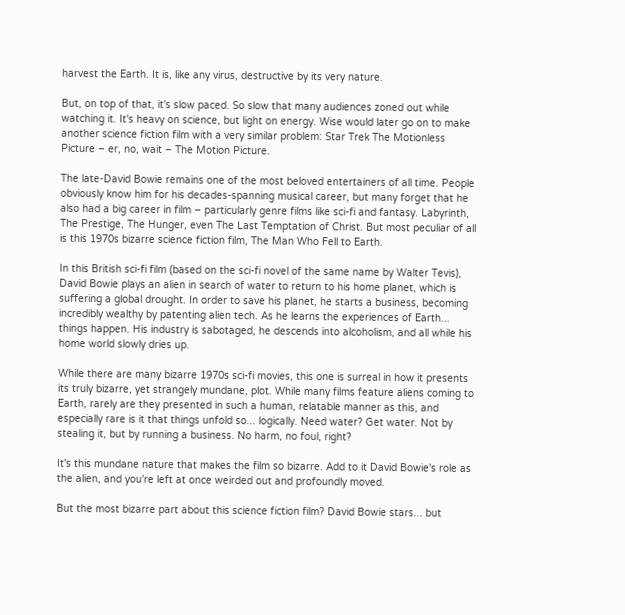harvest the Earth. It is, like any virus, destructive by its very nature.

But, on top of that, it's slow paced. So slow that many audiences zoned out while watching it. It's heavy on science, but light on energy. Wise would later go on to make another science fiction film with a very similar problem: Star Trek The Motionless Picture – er, no, wait – The Motion Picture.

The late-David Bowie remains one of the most beloved entertainers of all time. People obviously know him for his decades-spanning musical career, but many forget that he also had a big career in film – particularly genre films like sci-fi and fantasy. Labyrinth, The Prestige, The Hunger, even The Last Temptation of Christ. But most peculiar of all is this 1970s bizarre science fiction film, The Man Who Fell to Earth.

In this British sci-fi film (based on the sci-fi novel of the same name by Walter Tevis), David Bowie plays an alien in search of water to return to his home planet, which is suffering a global drought. In order to save his planet, he starts a business, becoming incredibly wealthy by patenting alien tech. As he learns the experiences of Earth... things happen. His industry is sabotaged, he descends into alcoholism, and all while his home world slowly dries up.

While there are many bizarre 1970s sci-fi movies, this one is surreal in how it presents its truly bizarre, yet strangely mundane, plot. While many films feature aliens coming to Earth, rarely are they presented in such a human, relatable manner as this, and especially rare is it that things unfold so... logically. Need water? Get water. Not by stealing it, but by running a business. No harm, no foul, right?

It's this mundane nature that makes the film so bizarre. Add to it David Bowie's role as the alien, and you're left at once weirded out and profoundly moved.

But the most bizarre part about this science fiction film? David Bowie stars... but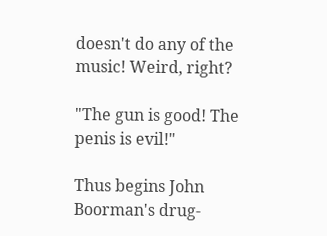doesn't do any of the music! Weird, right?

"The gun is good! The penis is evil!"

Thus begins John Boorman's drug-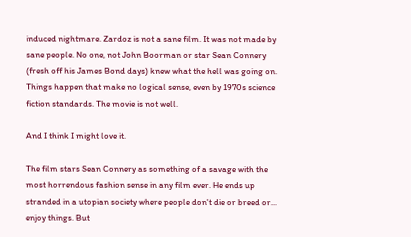induced nightmare. Zardoz is not a sane film. It was not made by sane people. No one, not John Boorman or star Sean Connery (fresh off his James Bond days) knew what the hell was going on. Things happen that make no logical sense, even by 1970s science fiction standards. The movie is not well.

And I think I might love it.

The film stars Sean Connery as something of a savage with the most horrendous fashion sense in any film ever. He ends up stranded in a utopian society where people don't die or breed or... enjoy things. But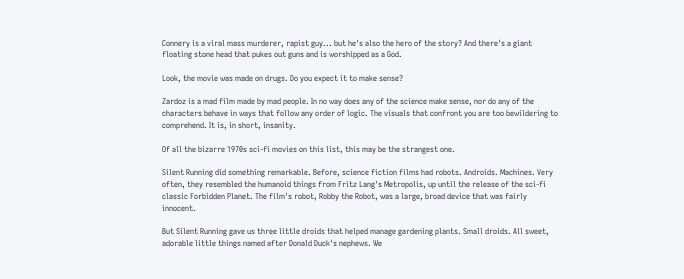Connery is a viral mass murderer, rapist guy... but he's also the hero of the story? And there's a giant floating stone head that pukes out guns and is worshipped as a God.

Look, the movie was made on drugs. Do you expect it to make sense?

Zardoz is a mad film made by mad people. In no way does any of the science make sense, nor do any of the characters behave in ways that follow any order of logic. The visuals that confront you are too bewildering to comprehend. It is, in short, insanity.

Of all the bizarre 1970s sci-fi movies on this list, this may be the strangest one.

Silent Running did something remarkable. Before, science fiction films had robots. Androids. Machines. Very often, they resembled the humanoid things from Fritz Lang's Metropolis, up until the release of the sci-fi classic Forbidden Planet. The film's robot, Robby the Robot, was a large, broad device that was fairly innocent.

But Silent Running gave us three little droids that helped manage gardening plants. Small droids. All sweet, adorable little things named after Donald Duck's nephews. We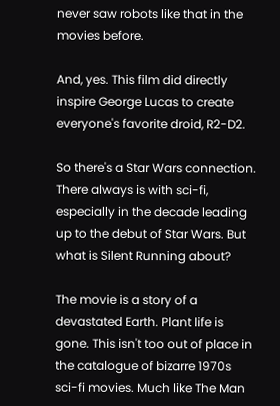never saw robots like that in the movies before.

And, yes. This film did directly inspire George Lucas to create everyone's favorite droid, R2-D2.

So there's a Star Wars connection. There always is with sci-fi, especially in the decade leading up to the debut of Star Wars. But what is Silent Running about?

The movie is a story of a devastated Earth. Plant life is gone. This isn't too out of place in the catalogue of bizarre 1970s sci-fi movies. Much like The Man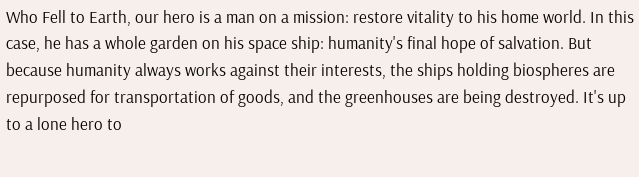Who Fell to Earth, our hero is a man on a mission: restore vitality to his home world. In this case, he has a whole garden on his space ship: humanity's final hope of salvation. But because humanity always works against their interests, the ships holding biospheres are repurposed for transportation of goods, and the greenhouses are being destroyed. It's up to a lone hero to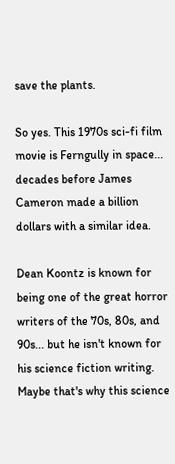save the plants.

So yes. This 1970s sci-fi film movie is Ferngully in space... decades before James Cameron made a billion dollars with a similar idea.

Dean Koontz is known for being one of the great horror writers of the 70s, 80s, and 90s... but he isn't known for his science fiction writing. Maybe that's why this science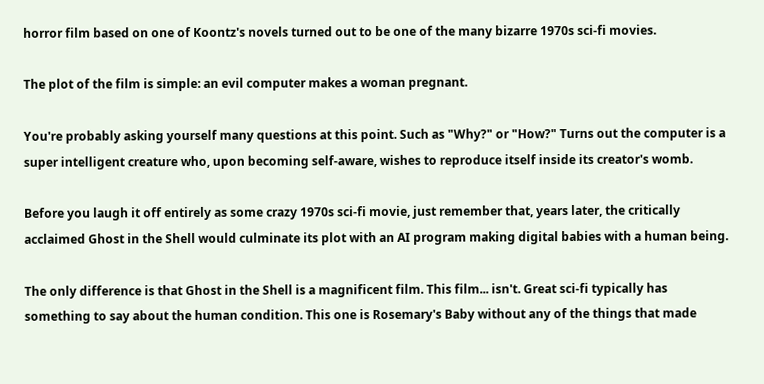horror film based on one of Koontz's novels turned out to be one of the many bizarre 1970s sci-fi movies.

The plot of the film is simple: an evil computer makes a woman pregnant.

You're probably asking yourself many questions at this point. Such as "Why?" or "How?" Turns out the computer is a super intelligent creature who, upon becoming self-aware, wishes to reproduce itself inside its creator's womb.

Before you laugh it off entirely as some crazy 1970s sci-fi movie, just remember that, years later, the critically acclaimed Ghost in the Shell would culminate its plot with an AI program making digital babies with a human being.

The only difference is that Ghost in the Shell is a magnificent film. This film... isn't. Great sci-fi typically has something to say about the human condition. This one is Rosemary's Baby without any of the things that made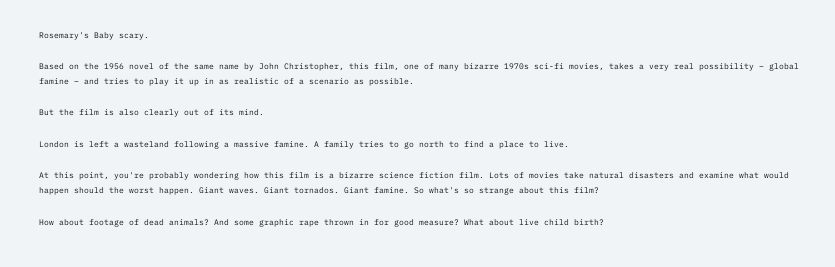Rosemary's Baby scary.

Based on the 1956 novel of the same name by John Christopher, this film, one of many bizarre 1970s sci-fi movies, takes a very real possibility – global famine – and tries to play it up in as realistic of a scenario as possible.

But the film is also clearly out of its mind.

London is left a wasteland following a massive famine. A family tries to go north to find a place to live.

At this point, you're probably wondering how this film is a bizarre science fiction film. Lots of movies take natural disasters and examine what would happen should the worst happen. Giant waves. Giant tornados. Giant famine. So what's so strange about this film?

How about footage of dead animals? And some graphic rape thrown in for good measure? What about live child birth?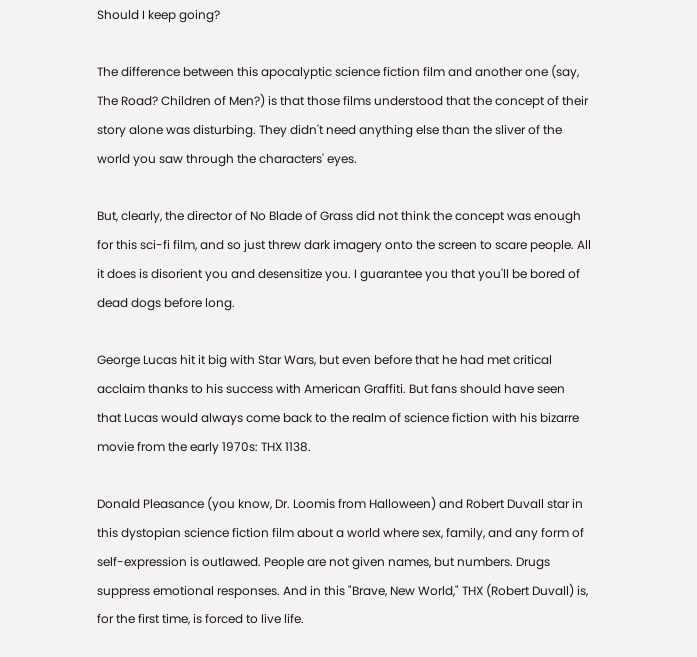Should I keep going?

The difference between this apocalyptic science fiction film and another one (say, The Road? Children of Men?) is that those films understood that the concept of their story alone was disturbing. They didn't need anything else than the sliver of the world you saw through the characters' eyes.

But, clearly, the director of No Blade of Grass did not think the concept was enough for this sci-fi film, and so just threw dark imagery onto the screen to scare people. All it does is disorient you and desensitize you. I guarantee you that you'll be bored of dead dogs before long.

George Lucas hit it big with Star Wars, but even before that he had met critical acclaim thanks to his success with American Graffiti. But fans should have seen that Lucas would always come back to the realm of science fiction with his bizarre movie from the early 1970s: THX 1138.

Donald Pleasance (you know, Dr. Loomis from Halloween) and Robert Duvall star in this dystopian science fiction film about a world where sex, family, and any form of self-expression is outlawed. People are not given names, but numbers. Drugs suppress emotional responses. And in this "Brave, New World," THX (Robert Duvall) is, for the first time, is forced to live life.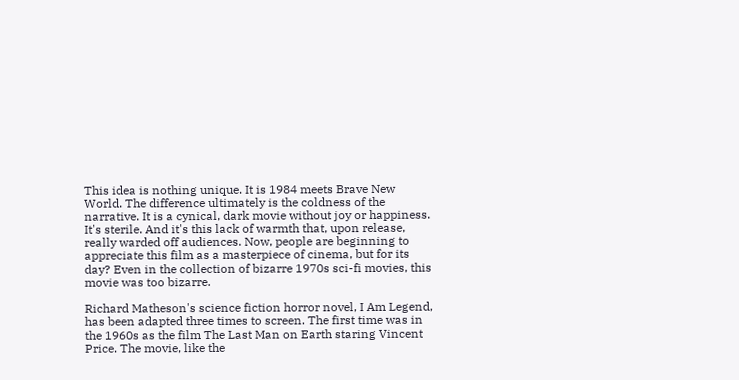This idea is nothing unique. It is 1984 meets Brave New World. The difference ultimately is the coldness of the narrative. It is a cynical, dark movie without joy or happiness. It's sterile. And it's this lack of warmth that, upon release, really warded off audiences. Now, people are beginning to appreciate this film as a masterpiece of cinema, but for its day? Even in the collection of bizarre 1970s sci-fi movies, this movie was too bizarre.

Richard Matheson's science fiction horror novel, I Am Legend, has been adapted three times to screen. The first time was in the 1960s as the film The Last Man on Earth staring Vincent Price. The movie, like the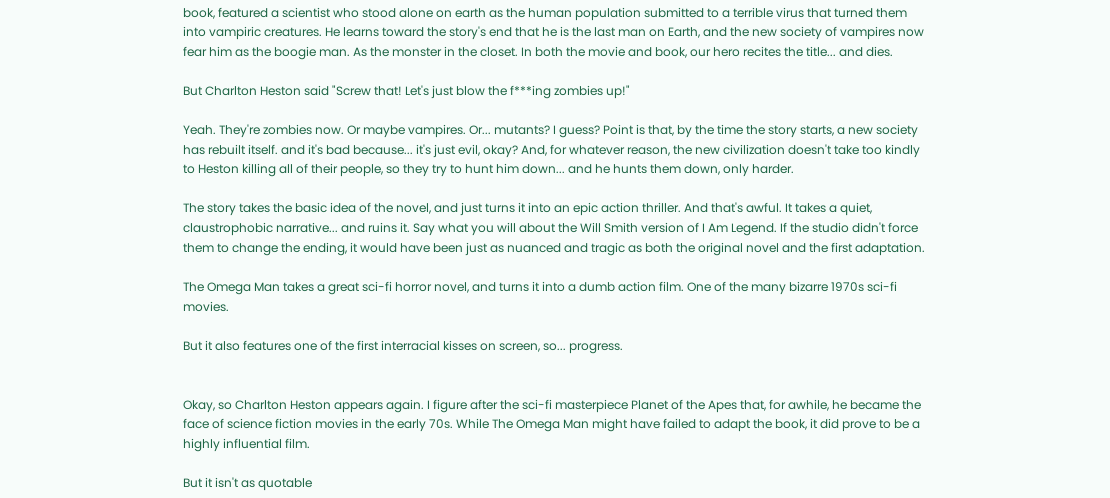book, featured a scientist who stood alone on earth as the human population submitted to a terrible virus that turned them into vampiric creatures. He learns toward the story's end that he is the last man on Earth, and the new society of vampires now fear him as the boogie man. As the monster in the closet. In both the movie and book, our hero recites the title... and dies.

But Charlton Heston said "Screw that! Let's just blow the f***ing zombies up!"

Yeah. They're zombies now. Or maybe vampires. Or... mutants? I guess? Point is that, by the time the story starts, a new society has rebuilt itself. and it's bad because... it's just evil, okay? And, for whatever reason, the new civilization doesn't take too kindly to Heston killing all of their people, so they try to hunt him down... and he hunts them down, only harder.

The story takes the basic idea of the novel, and just turns it into an epic action thriller. And that's awful. It takes a quiet, claustrophobic narrative... and ruins it. Say what you will about the Will Smith version of I Am Legend. If the studio didn't force them to change the ending, it would have been just as nuanced and tragic as both the original novel and the first adaptation.

The Omega Man takes a great sci-fi horror novel, and turns it into a dumb action film. One of the many bizarre 1970s sci-fi movies.

But it also features one of the first interracial kisses on screen, so... progress.


Okay, so Charlton Heston appears again. I figure after the sci-fi masterpiece Planet of the Apes that, for awhile, he became the face of science fiction movies in the early 70s. While The Omega Man might have failed to adapt the book, it did prove to be a highly influential film.

But it isn't as quotable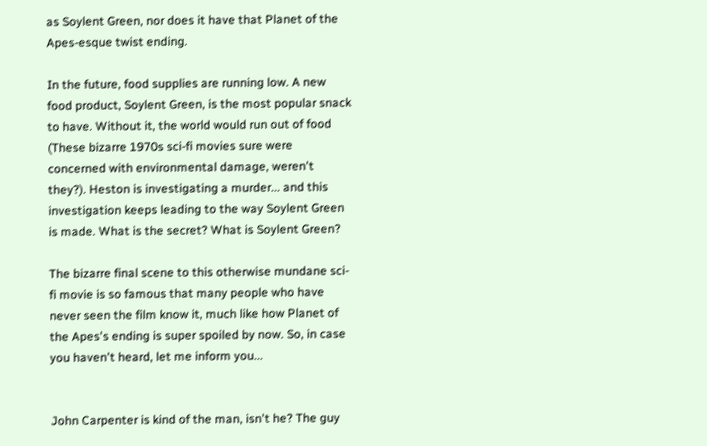as Soylent Green, nor does it have that Planet of the Apes-esque twist ending.

In the future, food supplies are running low. A new food product, Soylent Green, is the most popular snack to have. Without it, the world would run out of food (These bizarre 1970s sci-fi movies sure were concerned with environmental damage, weren't they?). Heston is investigating a murder... and this investigation keeps leading to the way Soylent Green is made. What is the secret? What is Soylent Green?

The bizarre final scene to this otherwise mundane sci-fi movie is so famous that many people who have never seen the film know it, much like how Planet of the Apes's ending is super spoiled by now. So, in case you haven't heard, let me inform you...


John Carpenter is kind of the man, isn't he? The guy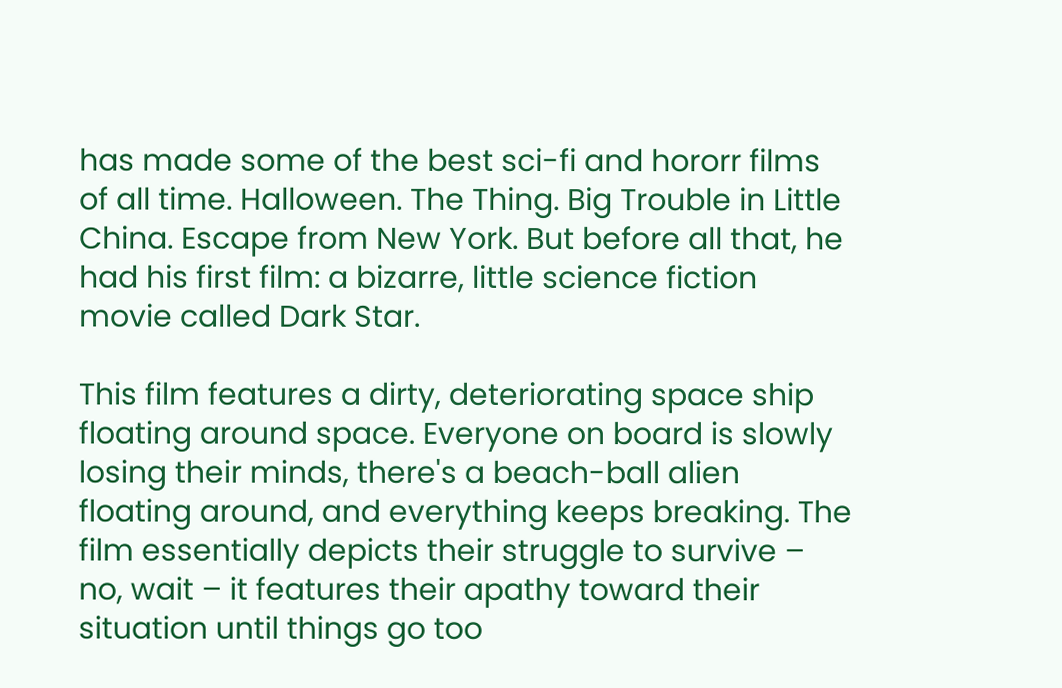has made some of the best sci-fi and hororr films of all time. Halloween. The Thing. Big Trouble in Little China. Escape from New York. But before all that, he had his first film: a bizarre, little science fiction movie called Dark Star.

This film features a dirty, deteriorating space ship floating around space. Everyone on board is slowly losing their minds, there's a beach-ball alien floating around, and everything keeps breaking. The film essentially depicts their struggle to survive – no, wait – it features their apathy toward their situation until things go too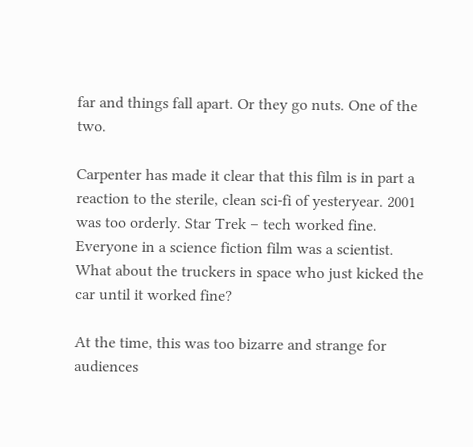far and things fall apart. Or they go nuts. One of the two.

Carpenter has made it clear that this film is in part a reaction to the sterile, clean sci-fi of yesteryear. 2001 was too orderly. Star Trek – tech worked fine. Everyone in a science fiction film was a scientist. What about the truckers in space who just kicked the car until it worked fine?

At the time, this was too bizarre and strange for audiences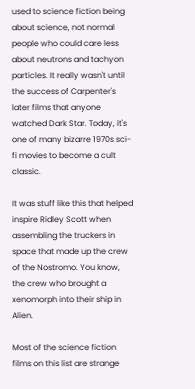used to science fiction being about science, not normal people who could care less about neutrons and tachyon particles. It really wasn't until the success of Carpenter's later films that anyone watched Dark Star. Today, it's one of many bizarre 1970s sci-fi movies to become a cult classic.

It was stuff like this that helped inspire Ridley Scott when assembling the truckers in space that made up the crew of the Nostromo. You know, the crew who brought a xenomorph into their ship in Alien.

Most of the science fiction films on this list are strange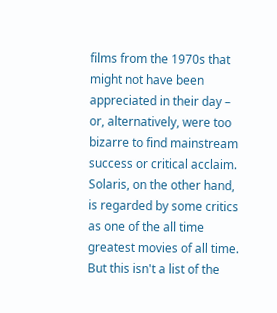films from the 1970s that might not have been appreciated in their day – or, alternatively, were too bizarre to find mainstream success or critical acclaim. Solaris, on the other hand, is regarded by some critics as one of the all time greatest movies of all time. But this isn't a list of the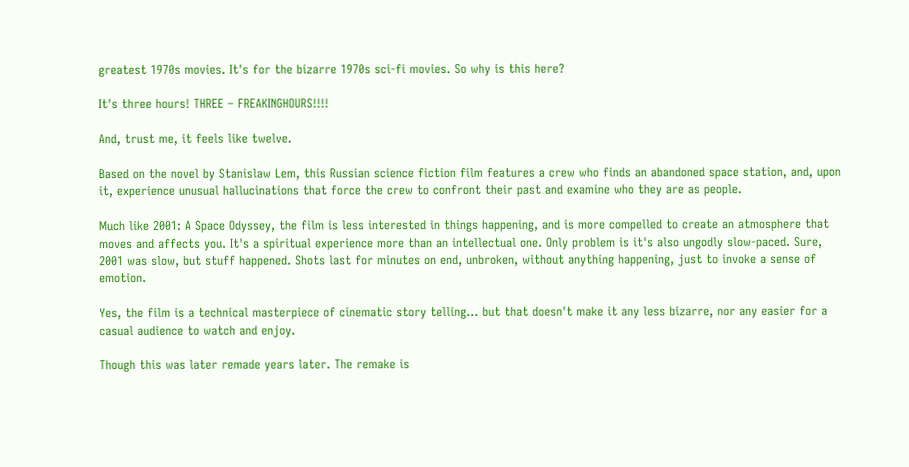greatest 1970s movies. It's for the bizarre 1970s sci-fi movies. So why is this here?

It's three hours! THREE – FREAKINGHOURS!!!!

And, trust me, it feels like twelve.

Based on the novel by Stanislaw Lem, this Russian science fiction film features a crew who finds an abandoned space station, and, upon it, experience unusual hallucinations that force the crew to confront their past and examine who they are as people.

Much like 2001: A Space Odyssey, the film is less interested in things happening, and is more compelled to create an atmosphere that moves and affects you. It's a spiritual experience more than an intellectual one. Only problem is it's also ungodly slow-paced. Sure, 2001 was slow, but stuff happened. Shots last for minutes on end, unbroken, without anything happening, just to invoke a sense of emotion.

Yes, the film is a technical masterpiece of cinematic story telling... but that doesn't make it any less bizarre, nor any easier for a casual audience to watch and enjoy.

Though this was later remade years later. The remake is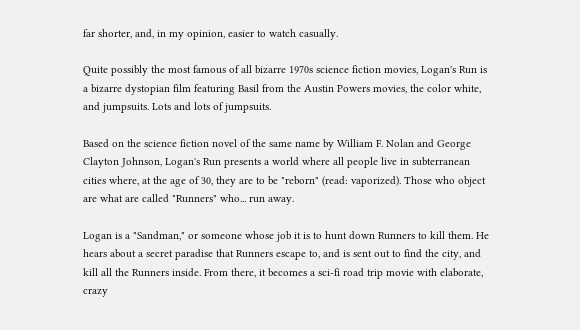far shorter, and, in my opinion, easier to watch casually.

Quite possibly the most famous of all bizarre 1970s science fiction movies, Logan's Run is a bizarre dystopian film featuring Basil from the Austin Powers movies, the color white, and jumpsuits. Lots and lots of jumpsuits.

Based on the science fiction novel of the same name by William F. Nolan and George Clayton Johnson, Logan's Run presents a world where all people live in subterranean cities where, at the age of 30, they are to be "reborn" (read: vaporized). Those who object are what are called "Runners" who... run away.

Logan is a "Sandman," or someone whose job it is to hunt down Runners to kill them. He hears about a secret paradise that Runners escape to, and is sent out to find the city, and kill all the Runners inside. From there, it becomes a sci-fi road trip movie with elaborate, crazy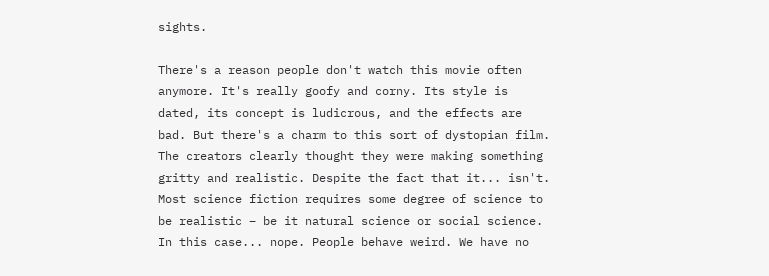sights.

There's a reason people don't watch this movie often anymore. It's really goofy and corny. Its style is dated, its concept is ludicrous, and the effects are bad. But there's a charm to this sort of dystopian film. The creators clearly thought they were making something gritty and realistic. Despite the fact that it... isn't. Most science fiction requires some degree of science to be realistic – be it natural science or social science. In this case... nope. People behave weird. We have no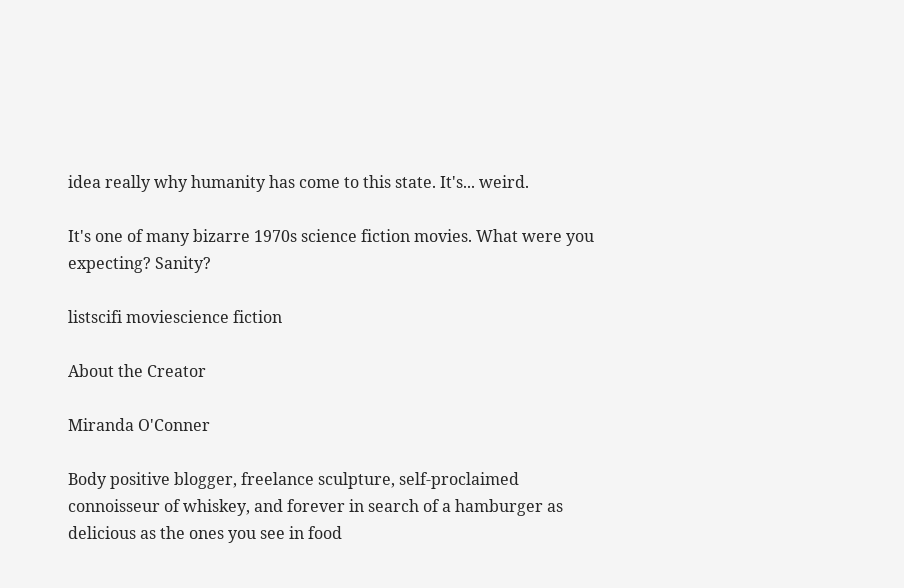idea really why humanity has come to this state. It's... weird.

It's one of many bizarre 1970s science fiction movies. What were you expecting? Sanity?

listscifi moviescience fiction

About the Creator

Miranda O'Conner

Body positive blogger, freelance sculpture, self-proclaimed connoisseur of whiskey, and forever in search of a hamburger as delicious as the ones you see in food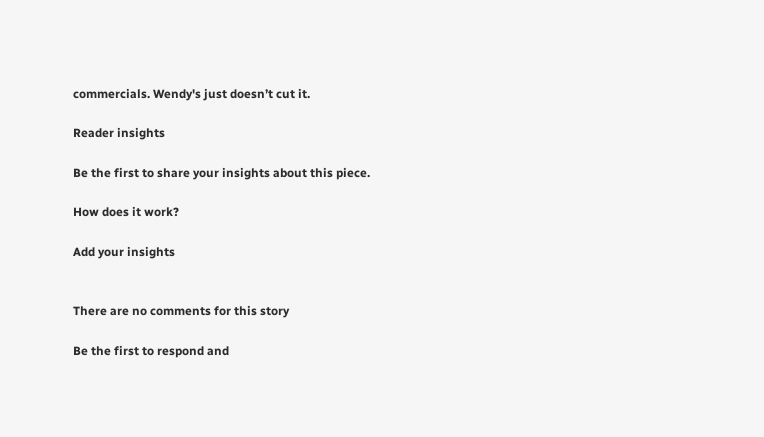commercials. Wendy's just doesn’t cut it.

Reader insights

Be the first to share your insights about this piece.

How does it work?

Add your insights


There are no comments for this story

Be the first to respond and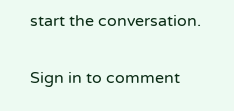start the conversation.

Sign in to comment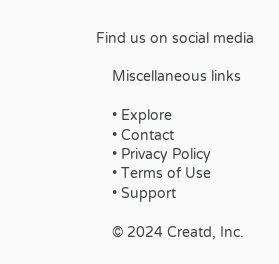Find us on social media

    Miscellaneous links

    • Explore
    • Contact
    • Privacy Policy
    • Terms of Use
    • Support

    © 2024 Creatd, Inc.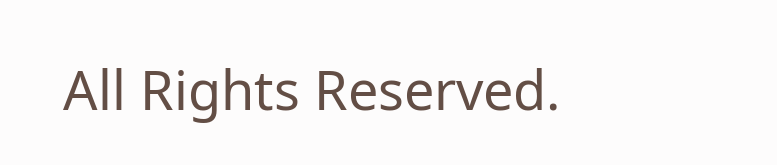All Rights Reserved.